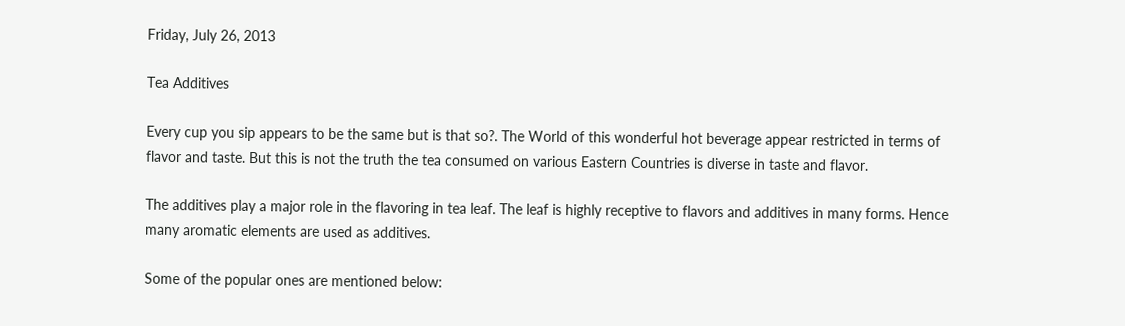Friday, July 26, 2013

Tea Additives

Every cup you sip appears to be the same but is that so?. The World of this wonderful hot beverage appear restricted in terms of flavor and taste. But this is not the truth the tea consumed on various Eastern Countries is diverse in taste and flavor.

The additives play a major role in the flavoring in tea leaf. The leaf is highly receptive to flavors and additives in many forms. Hence many aromatic elements are used as additives.

Some of the popular ones are mentioned below: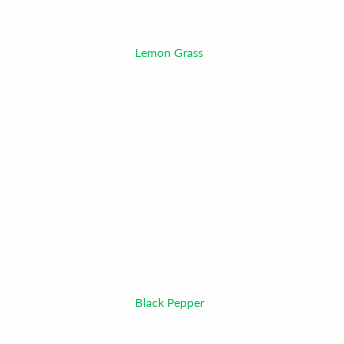Lemon Grass










Black Pepper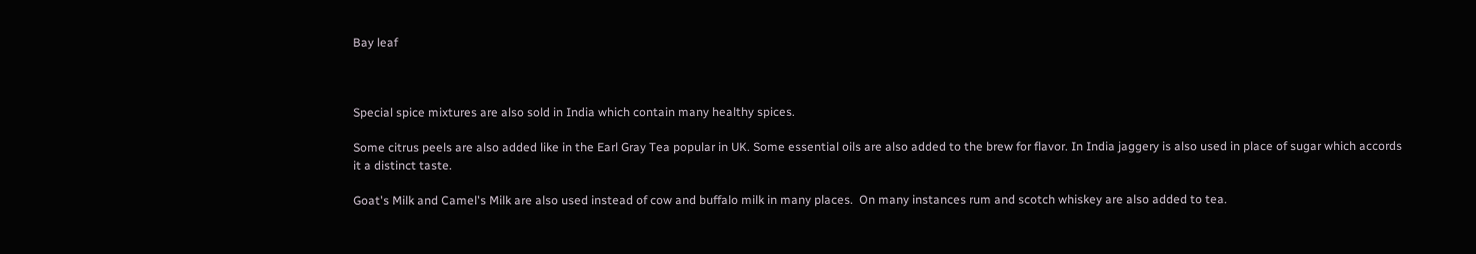Bay leaf



Special spice mixtures are also sold in India which contain many healthy spices.

Some citrus peels are also added like in the Earl Gray Tea popular in UK. Some essential oils are also added to the brew for flavor. In India jaggery is also used in place of sugar which accords it a distinct taste.

Goat's Milk and Camel's Milk are also used instead of cow and buffalo milk in many places.  On many instances rum and scotch whiskey are also added to tea.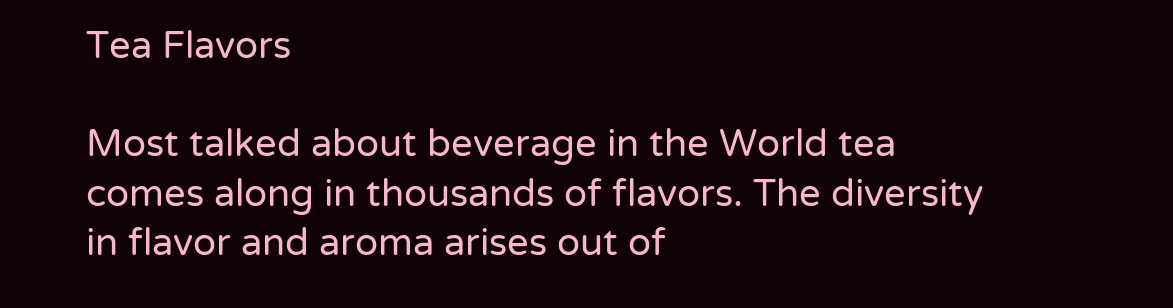Tea Flavors

Most talked about beverage in the World tea comes along in thousands of flavors. The diversity in flavor and aroma arises out of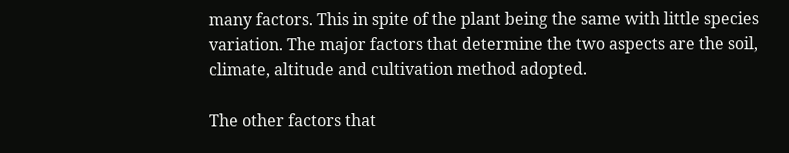many factors. This in spite of the plant being the same with little species variation. The major factors that determine the two aspects are the soil, climate, altitude and cultivation method adopted.

The other factors that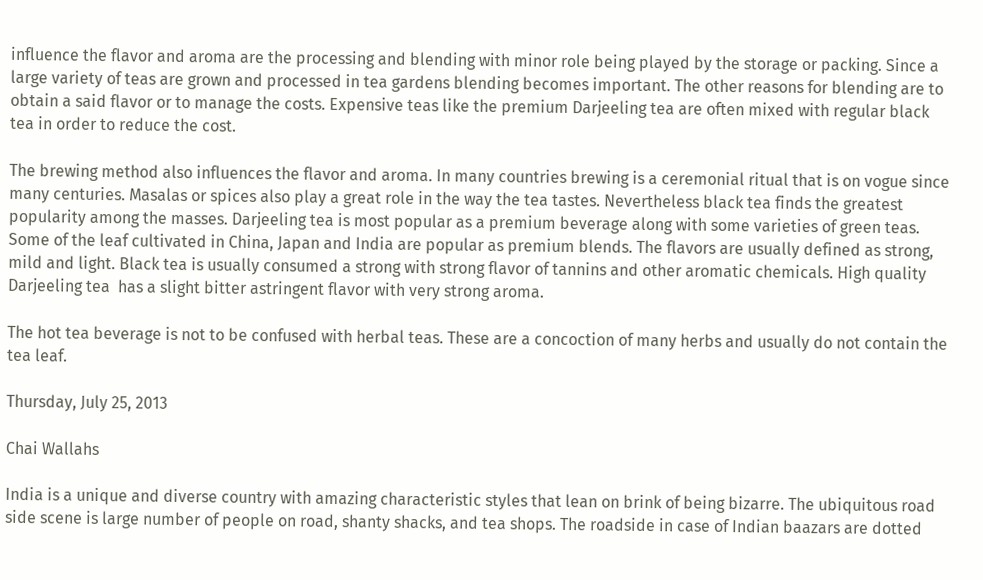influence the flavor and aroma are the processing and blending with minor role being played by the storage or packing. Since a large variety of teas are grown and processed in tea gardens blending becomes important. The other reasons for blending are to obtain a said flavor or to manage the costs. Expensive teas like the premium Darjeeling tea are often mixed with regular black tea in order to reduce the cost.

The brewing method also influences the flavor and aroma. In many countries brewing is a ceremonial ritual that is on vogue since many centuries. Masalas or spices also play a great role in the way the tea tastes. Nevertheless black tea finds the greatest popularity among the masses. Darjeeling tea is most popular as a premium beverage along with some varieties of green teas. Some of the leaf cultivated in China, Japan and India are popular as premium blends. The flavors are usually defined as strong, mild and light. Black tea is usually consumed a strong with strong flavor of tannins and other aromatic chemicals. High quality Darjeeling tea  has a slight bitter astringent flavor with very strong aroma.

The hot tea beverage is not to be confused with herbal teas. These are a concoction of many herbs and usually do not contain the tea leaf.

Thursday, July 25, 2013

Chai Wallahs

India is a unique and diverse country with amazing characteristic styles that lean on brink of being bizarre. The ubiquitous road side scene is large number of people on road, shanty shacks, and tea shops. The roadside in case of Indian baazars are dotted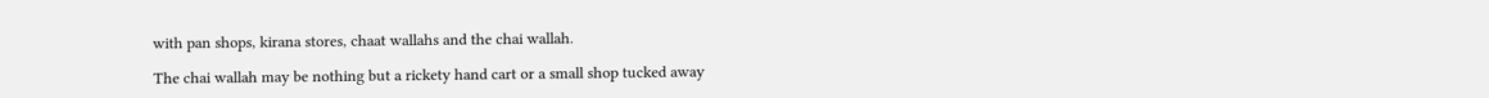with pan shops, kirana stores, chaat wallahs and the chai wallah.

The chai wallah may be nothing but a rickety hand cart or a small shop tucked away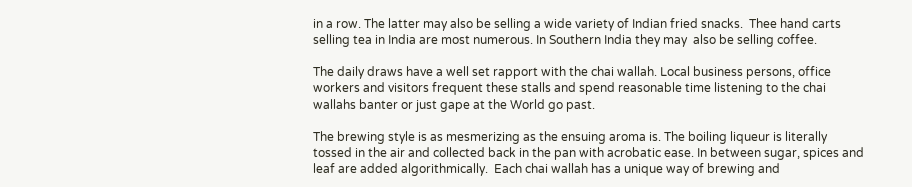in a row. The latter may also be selling a wide variety of Indian fried snacks.  Thee hand carts selling tea in India are most numerous. In Southern India they may  also be selling coffee.

The daily draws have a well set rapport with the chai wallah. Local business persons, office workers and visitors frequent these stalls and spend reasonable time listening to the chai wallahs banter or just gape at the World go past.

The brewing style is as mesmerizing as the ensuing aroma is. The boiling liqueur is literally tossed in the air and collected back in the pan with acrobatic ease. In between sugar, spices and leaf are added algorithmically.  Each chai wallah has a unique way of brewing and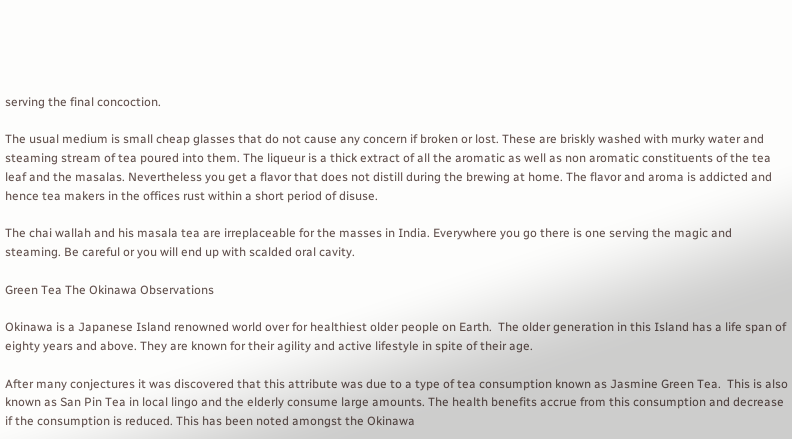serving the final concoction.

The usual medium is small cheap glasses that do not cause any concern if broken or lost. These are briskly washed with murky water and steaming stream of tea poured into them. The liqueur is a thick extract of all the aromatic as well as non aromatic constituents of the tea leaf and the masalas. Nevertheless you get a flavor that does not distill during the brewing at home. The flavor and aroma is addicted and hence tea makers in the offices rust within a short period of disuse.

The chai wallah and his masala tea are irreplaceable for the masses in India. Everywhere you go there is one serving the magic and steaming. Be careful or you will end up with scalded oral cavity.

Green Tea The Okinawa Observations

Okinawa is a Japanese Island renowned world over for healthiest older people on Earth.  The older generation in this Island has a life span of eighty years and above. They are known for their agility and active lifestyle in spite of their age.

After many conjectures it was discovered that this attribute was due to a type of tea consumption known as Jasmine Green Tea.  This is also known as San Pin Tea in local lingo and the elderly consume large amounts. The health benefits accrue from this consumption and decrease if the consumption is reduced. This has been noted amongst the Okinawa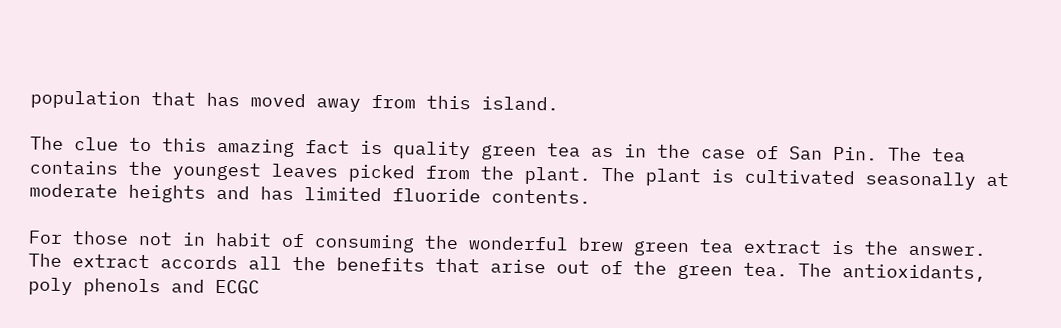population that has moved away from this island.

The clue to this amazing fact is quality green tea as in the case of San Pin. The tea contains the youngest leaves picked from the plant. The plant is cultivated seasonally at moderate heights and has limited fluoride contents.

For those not in habit of consuming the wonderful brew green tea extract is the answer. The extract accords all the benefits that arise out of the green tea. The antioxidants, poly phenols and ECGC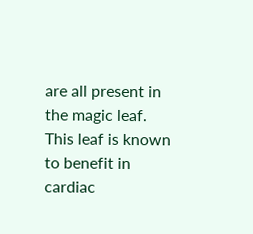are all present in the magic leaf.  This leaf is known to benefit in cardiac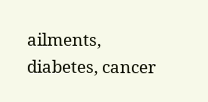ailments, diabetes, cancer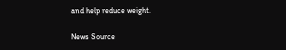and help reduce weight.

News Source